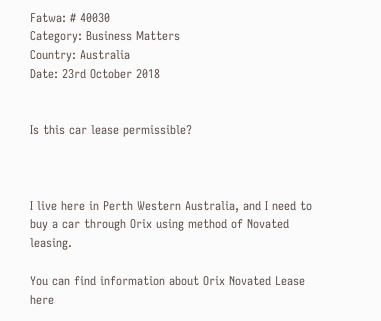Fatwa: # 40030
Category: Business Matters
Country: Australia
Date: 23rd October 2018


Is this car lease permissible?



I live here in Perth Western Australia, and I need to buy a car through Orix using method of Novated leasing.

You can find information about Orix Novated Lease here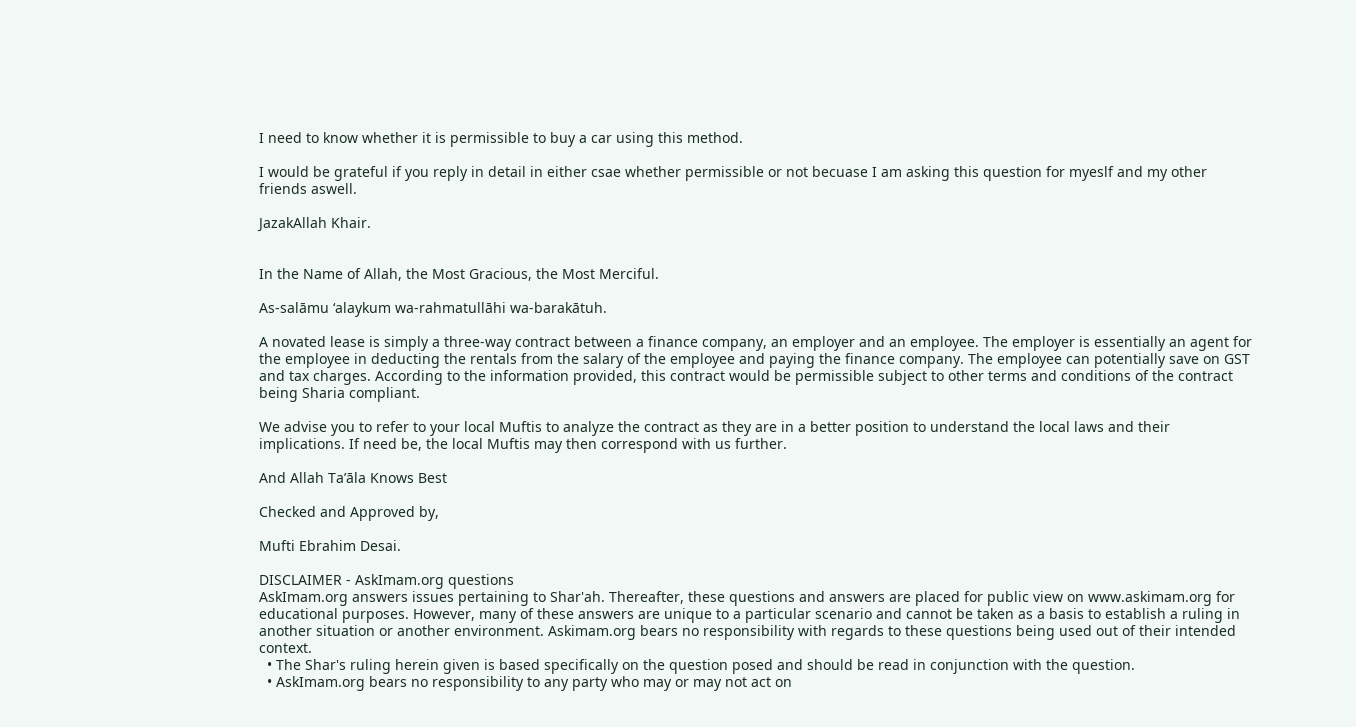I need to know whether it is permissible to buy a car using this method.

I would be grateful if you reply in detail in either csae whether permissible or not becuase I am asking this question for myeslf and my other friends aswell.

JazakAllah Khair.


In the Name of Allah, the Most Gracious, the Most Merciful.

As-salāmu ‘alaykum wa-rahmatullāhi wa-barakātuh.

A novated lease is simply a three-way contract between a finance company, an employer and an employee. The employer is essentially an agent for the employee in deducting the rentals from the salary of the employee and paying the finance company. The employee can potentially save on GST and tax charges. According to the information provided, this contract would be permissible subject to other terms and conditions of the contract being Sharia compliant.

We advise you to refer to your local Muftis to analyze the contract as they are in a better position to understand the local laws and their implications. If need be, the local Muftis may then correspond with us further.

And Allah Ta’āla Knows Best

Checked and Approved by,

Mufti Ebrahim Desai.

DISCLAIMER - AskImam.org questions
AskImam.org answers issues pertaining to Shar'ah. Thereafter, these questions and answers are placed for public view on www.askimam.org for educational purposes. However, many of these answers are unique to a particular scenario and cannot be taken as a basis to establish a ruling in another situation or another environment. Askimam.org bears no responsibility with regards to these questions being used out of their intended context.
  • The Shar's ruling herein given is based specifically on the question posed and should be read in conjunction with the question.
  • AskImam.org bears no responsibility to any party who may or may not act on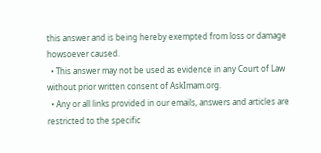this answer and is being hereby exempted from loss or damage howsoever caused.
  • This answer may not be used as evidence in any Court of Law without prior written consent of AskImam.org.
  • Any or all links provided in our emails, answers and articles are restricted to the specific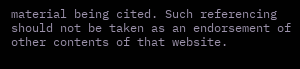material being cited. Such referencing should not be taken as an endorsement of other contents of that website.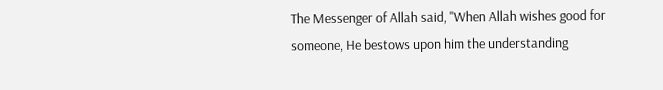The Messenger of Allah said, "When Allah wishes good for someone, He bestows upon him the understanding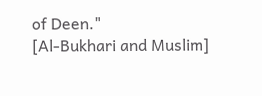of Deen."
[Al-Bukhari and Muslim]